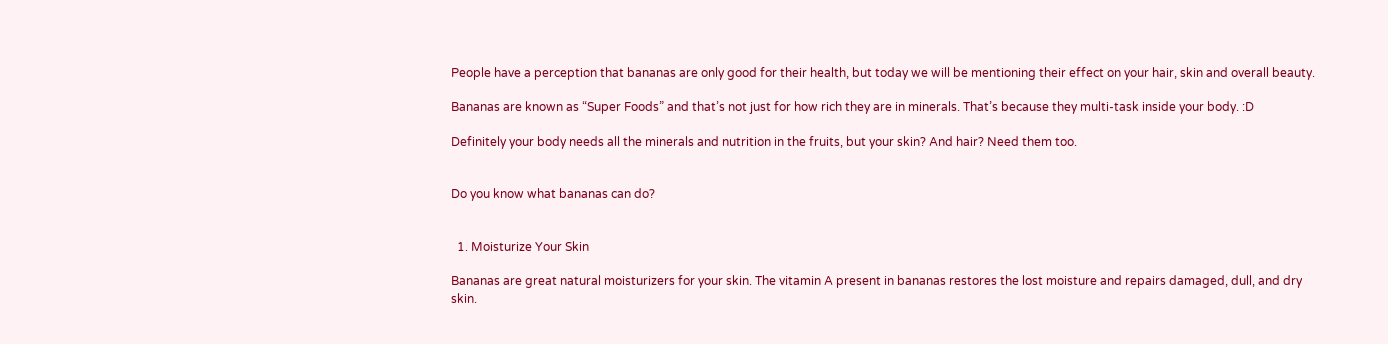People have a perception that bananas are only good for their health, but today we will be mentioning their effect on your hair, skin and overall beauty.

Bananas are known as “Super Foods” and that’s not just for how rich they are in minerals. That’s because they multi-task inside your body. :D

Definitely your body needs all the minerals and nutrition in the fruits, but your skin? And hair? Need them too.


Do you know what bananas can do?


  1. Moisturize Your Skin

Bananas are great natural moisturizers for your skin. The vitamin A present in bananas restores the lost moisture and repairs damaged, dull, and dry skin.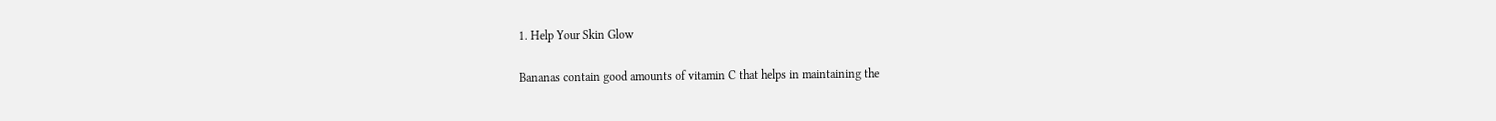1. Help Your Skin Glow

Bananas contain good amounts of vitamin C that helps in maintaining the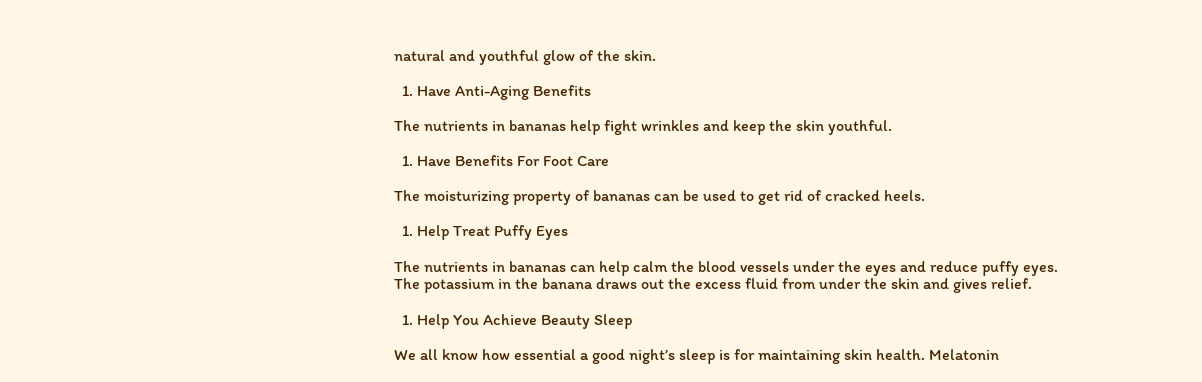natural and youthful glow of the skin.

  1. Have Anti-Aging Benefits

The nutrients in bananas help fight wrinkles and keep the skin youthful.

  1. Have Benefits For Foot Care

The moisturizing property of bananas can be used to get rid of cracked heels.

  1. Help Treat Puffy Eyes

The nutrients in bananas can help calm the blood vessels under the eyes and reduce puffy eyes. The potassium in the banana draws out the excess fluid from under the skin and gives relief.

  1. Help You Achieve Beauty Sleep

We all know how essential a good night’s sleep is for maintaining skin health. Melatonin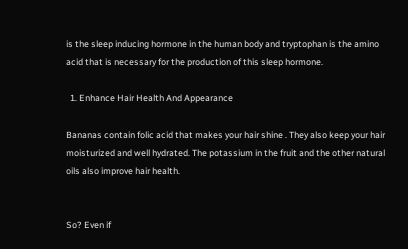is the sleep inducing hormone in the human body and tryptophan is the amino acid that is necessary for the production of this sleep hormone.

  1. Enhance Hair Health And Appearance

Bananas contain folic acid that makes your hair shine . They also keep your hair moisturized and well hydrated. The potassium in the fruit and the other natural oils also improve hair health.


So? Even if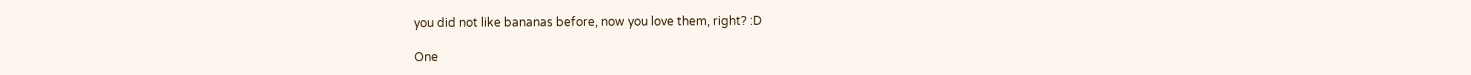you did not like bananas before, now you love them, right? :D

One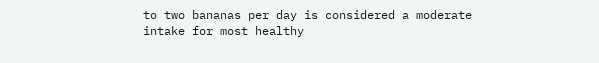to two bananas per day is considered a moderate intake for most healthy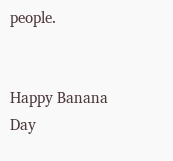people.


Happy Banana Day